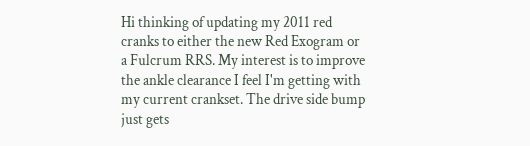Hi thinking of updating my 2011 red cranks to either the new Red Exogram or a Fulcrum RRS. My interest is to improve the ankle clearance I feel I'm getting with my current crankset. The drive side bump just gets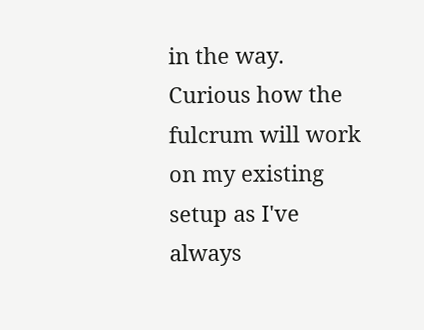in the way. Curious how the fulcrum will work on my existing setup as I've always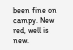been fine on campy. New red, well is new.